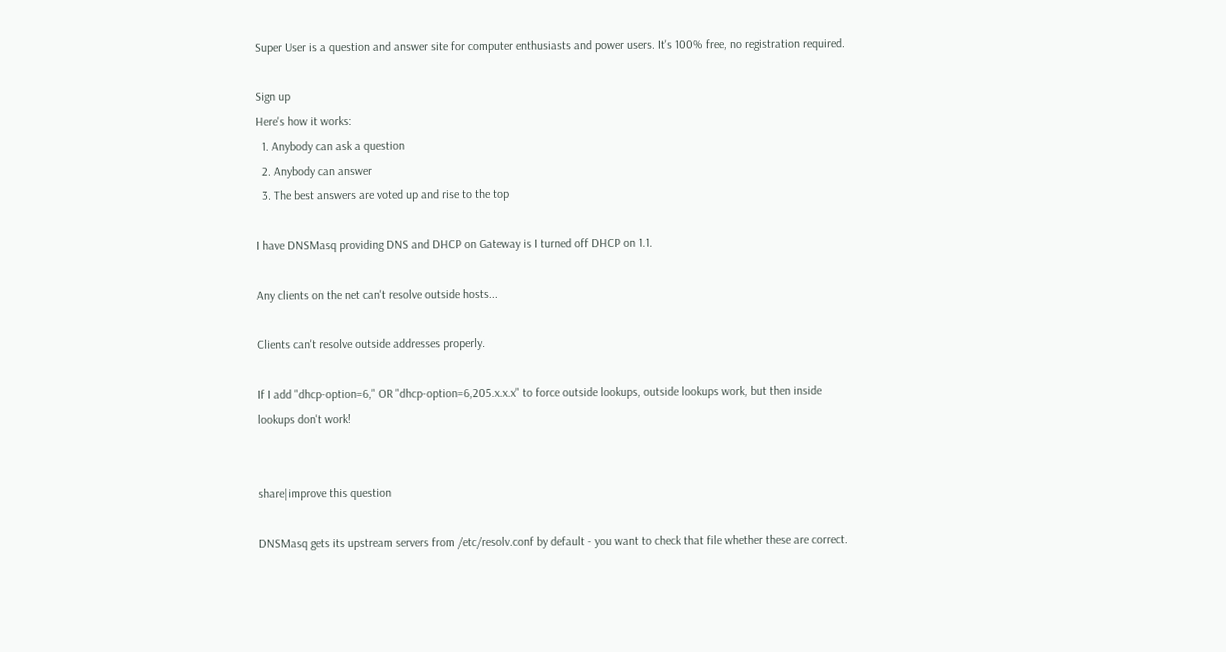Super User is a question and answer site for computer enthusiasts and power users. It's 100% free, no registration required.

Sign up
Here's how it works:
  1. Anybody can ask a question
  2. Anybody can answer
  3. The best answers are voted up and rise to the top

I have DNSMasq providing DNS and DHCP on Gateway is I turned off DHCP on 1.1.

Any clients on the net can't resolve outside hosts...

Clients can't resolve outside addresses properly.

If I add "dhcp-option=6," OR "dhcp-option=6,205.x.x.x" to force outside lookups, outside lookups work, but then inside lookups don't work!


share|improve this question

DNSMasq gets its upstream servers from /etc/resolv.conf by default - you want to check that file whether these are correct.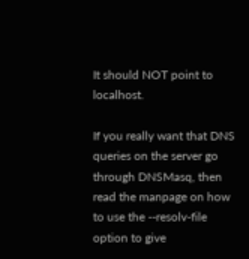It should NOT point to localhost.

If you really want that DNS queries on the server go through DNSMasq, then read the manpage on how to use the --resolv-file option to give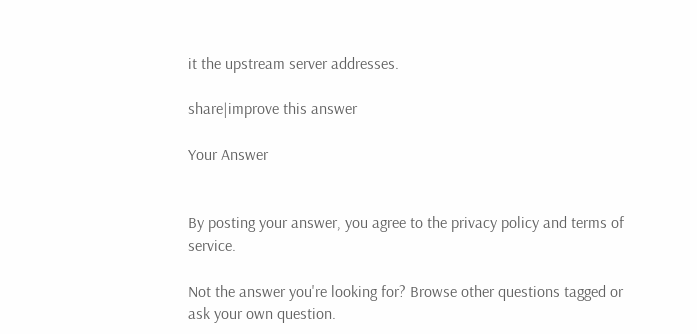it the upstream server addresses.

share|improve this answer

Your Answer


By posting your answer, you agree to the privacy policy and terms of service.

Not the answer you're looking for? Browse other questions tagged or ask your own question.